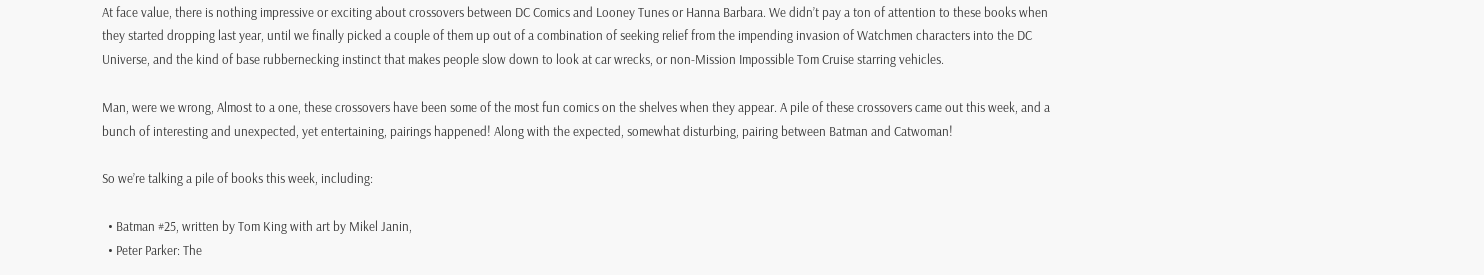At face value, there is nothing impressive or exciting about crossovers between DC Comics and Looney Tunes or Hanna Barbara. We didn’t pay a ton of attention to these books when they started dropping last year, until we finally picked a couple of them up out of a combination of seeking relief from the impending invasion of Watchmen characters into the DC Universe, and the kind of base rubbernecking instinct that makes people slow down to look at car wrecks, or non-Mission Impossible Tom Cruise starring vehicles.

Man, were we wrong, Almost to a one, these crossovers have been some of the most fun comics on the shelves when they appear. A pile of these crossovers came out this week, and a bunch of interesting and unexpected, yet entertaining, pairings happened! Along with the expected, somewhat disturbing, pairing between Batman and Catwoman!

So we’re talking a pile of books this week, including:

  • Batman #25, written by Tom King with art by Mikel Janin,
  • Peter Parker: The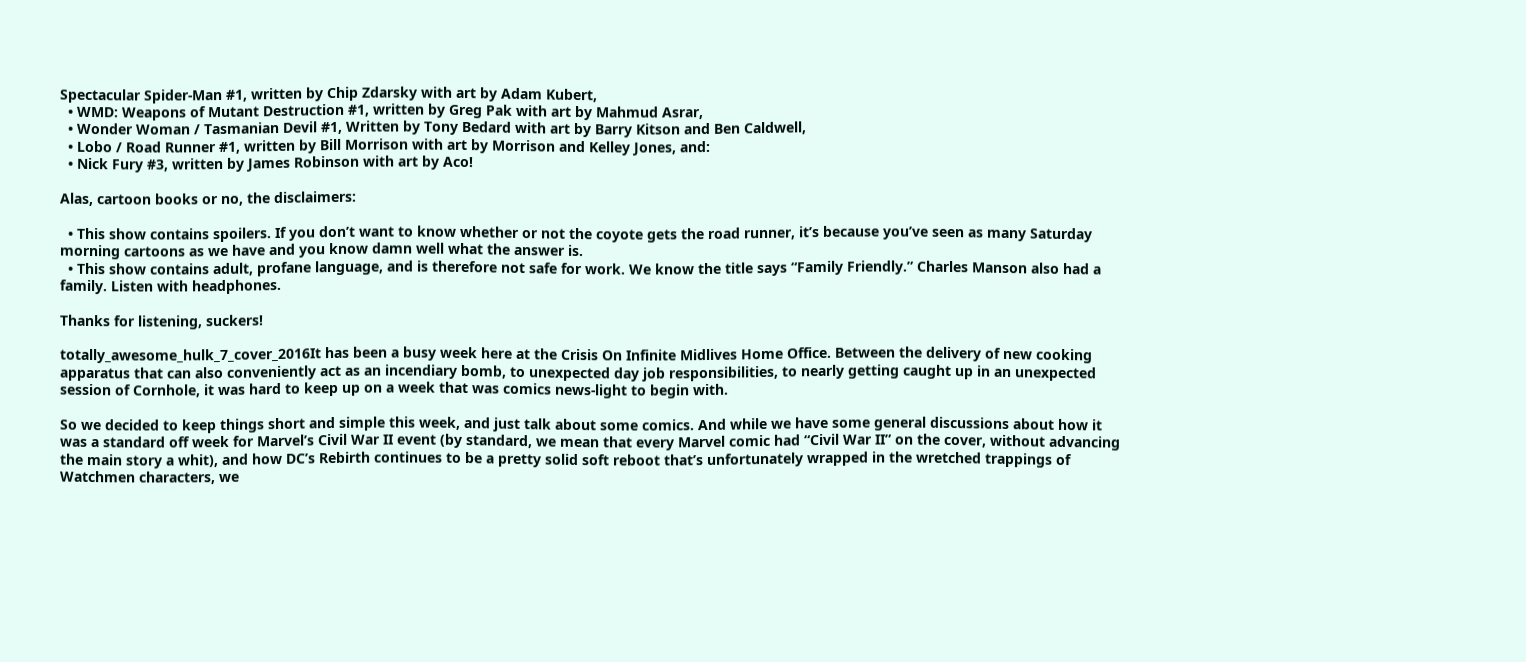Spectacular Spider-Man #1, written by Chip Zdarsky with art by Adam Kubert,
  • WMD: Weapons of Mutant Destruction #1, written by Greg Pak with art by Mahmud Asrar,
  • Wonder Woman / Tasmanian Devil #1, Written by Tony Bedard with art by Barry Kitson and Ben Caldwell,
  • Lobo / Road Runner #1, written by Bill Morrison with art by Morrison and Kelley Jones, and:
  • Nick Fury #3, written by James Robinson with art by Aco!

Alas, cartoon books or no, the disclaimers:

  • This show contains spoilers. If you don’t want to know whether or not the coyote gets the road runner, it’s because you’ve seen as many Saturday morning cartoons as we have and you know damn well what the answer is.
  • This show contains adult, profane language, and is therefore not safe for work. We know the title says “Family Friendly.” Charles Manson also had a family. Listen with headphones.

Thanks for listening, suckers!

totally_awesome_hulk_7_cover_2016It has been a busy week here at the Crisis On Infinite Midlives Home Office. Between the delivery of new cooking apparatus that can also conveniently act as an incendiary bomb, to unexpected day job responsibilities, to nearly getting caught up in an unexpected session of Cornhole, it was hard to keep up on a week that was comics news-light to begin with.

So we decided to keep things short and simple this week, and just talk about some comics. And while we have some general discussions about how it was a standard off week for Marvel’s Civil War II event (by standard, we mean that every Marvel comic had “Civil War II” on the cover, without advancing the main story a whit), and how DC’s Rebirth continues to be a pretty solid soft reboot that’s unfortunately wrapped in the wretched trappings of Watchmen characters, we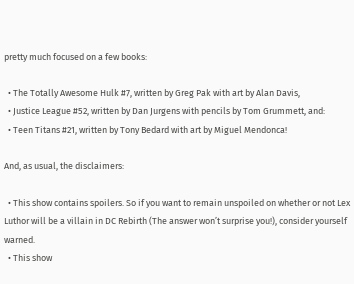pretty much focused on a few books:

  • The Totally Awesome Hulk #7, written by Greg Pak with art by Alan Davis,
  • Justice League #52, written by Dan Jurgens with pencils by Tom Grummett, and:
  • Teen Titans #21, written by Tony Bedard with art by Miguel Mendonca!

And, as usual, the disclaimers:

  • This show contains spoilers. So if you want to remain unspoiled on whether or not Lex Luthor will be a villain in DC Rebirth (The answer won’t surprise you!), consider yourself warned.
  • This show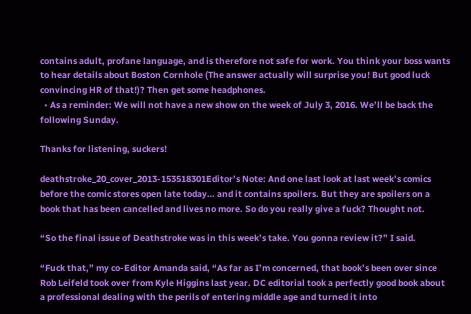contains adult, profane language, and is therefore not safe for work. You think your boss wants to hear details about Boston Cornhole (The answer actually will surprise you! But good luck convincing HR of that!)? Then get some headphones.
  • As a reminder: We will not have a new show on the week of July 3, 2016. We’ll be back the following Sunday.

Thanks for listening, suckers!

deathstroke_20_cover_2013-153518301Editor’s Note: And one last look at last week’s comics before the comic stores open late today… and it contains spoilers. But they are spoilers on a book that has been cancelled and lives no more. So do you really give a fuck? Thought not.

“So the final issue of Deathstroke was in this week’s take. You gonna review it?” I said.

“Fuck that,” my co-Editor Amanda said, “As far as I’m concerned, that book’s been over since Rob Leifeld took over from Kyle Higgins last year. DC editorial took a perfectly good book about a professional dealing with the perils of entering middle age and turned it into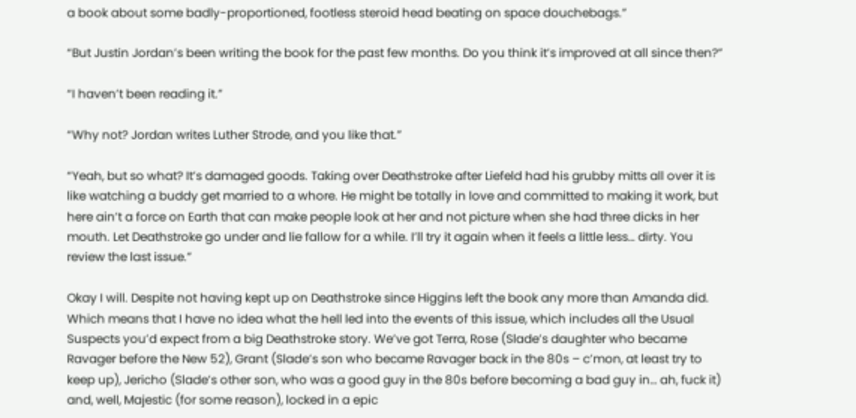a book about some badly-proportioned, footless steroid head beating on space douchebags.”

“But Justin Jordan’s been writing the book for the past few months. Do you think it’s improved at all since then?”

“I haven’t been reading it.”

“Why not? Jordan writes Luther Strode, and you like that.”

“Yeah, but so what? It’s damaged goods. Taking over Deathstroke after Liefeld had his grubby mitts all over it is like watching a buddy get married to a whore. He might be totally in love and committed to making it work, but here ain’t a force on Earth that can make people look at her and not picture when she had three dicks in her mouth. Let Deathstroke go under and lie fallow for a while. I’ll try it again when it feels a little less… dirty. You review the last issue.”

Okay I will. Despite not having kept up on Deathstroke since Higgins left the book any more than Amanda did. Which means that I have no idea what the hell led into the events of this issue, which includes all the Usual Suspects you’d expect from a big Deathstroke story. We’ve got Terra, Rose (Slade’s daughter who became Ravager before the New 52), Grant (Slade’s son who became Ravager back in the 80s – c’mon, at least try to keep up), Jericho (Slade’s other son, who was a good guy in the 80s before becoming a bad guy in… ah, fuck it) and, well, Majestic (for some reason), locked in a epic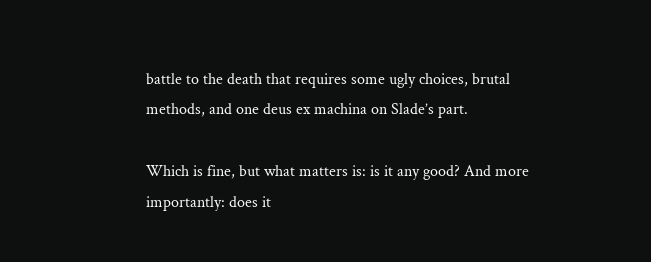battle to the death that requires some ugly choices, brutal methods, and one deus ex machina on Slade’s part.

Which is fine, but what matters is: is it any good? And more importantly: does it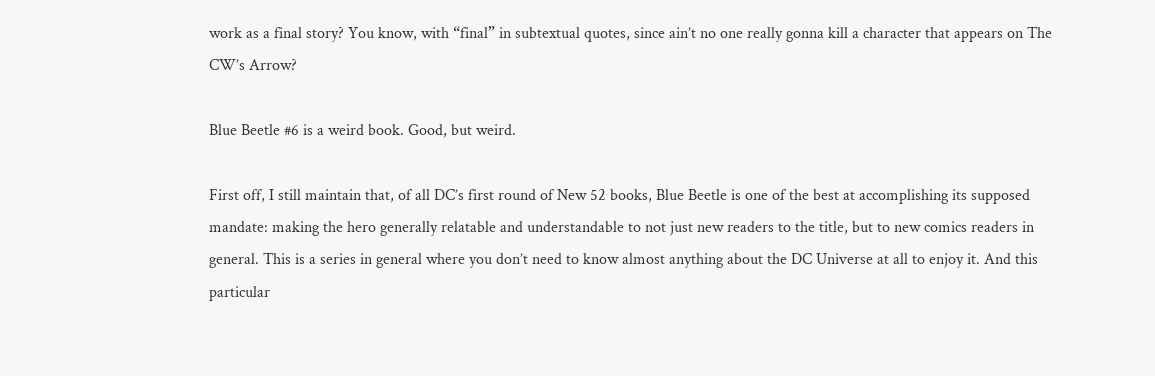work as a final story? You know, with “final” in subtextual quotes, since ain’t no one really gonna kill a character that appears on The CW’s Arrow?

Blue Beetle #6 is a weird book. Good, but weird.

First off, I still maintain that, of all DC’s first round of New 52 books, Blue Beetle is one of the best at accomplishing its supposed mandate: making the hero generally relatable and understandable to not just new readers to the title, but to new comics readers in general. This is a series in general where you don’t need to know almost anything about the DC Universe at all to enjoy it. And this particular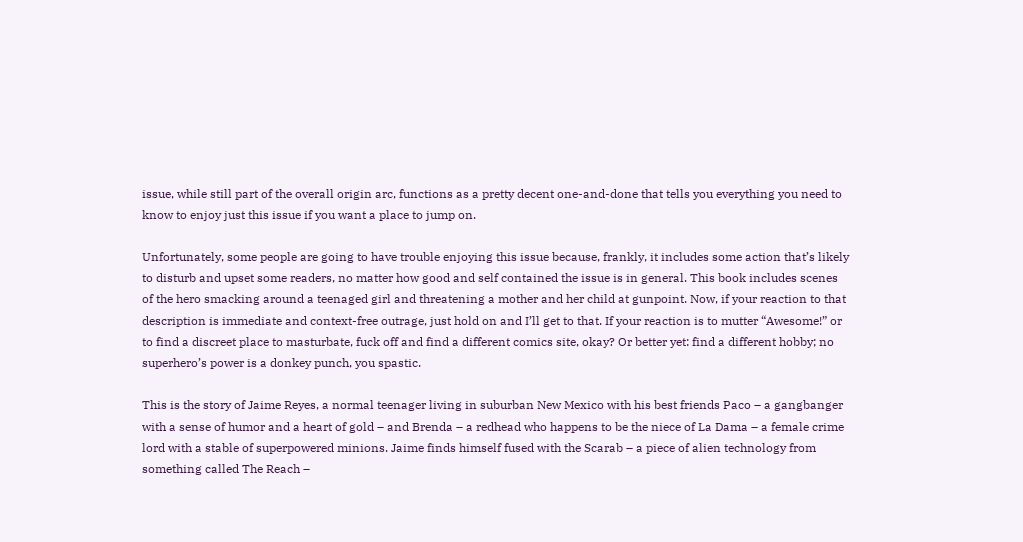issue, while still part of the overall origin arc, functions as a pretty decent one-and-done that tells you everything you need to know to enjoy just this issue if you want a place to jump on.

Unfortunately, some people are going to have trouble enjoying this issue because, frankly, it includes some action that’s likely to disturb and upset some readers, no matter how good and self contained the issue is in general. This book includes scenes of the hero smacking around a teenaged girl and threatening a mother and her child at gunpoint. Now, if your reaction to that description is immediate and context-free outrage, just hold on and I’ll get to that. If your reaction is to mutter “Awesome!” or to find a discreet place to masturbate, fuck off and find a different comics site, okay? Or better yet: find a different hobby; no superhero’s power is a donkey punch, you spastic.

This is the story of Jaime Reyes, a normal teenager living in suburban New Mexico with his best friends Paco – a gangbanger with a sense of humor and a heart of gold – and Brenda – a redhead who happens to be the niece of La Dama – a female crime lord with a stable of superpowered minions. Jaime finds himself fused with the Scarab – a piece of alien technology from something called The Reach –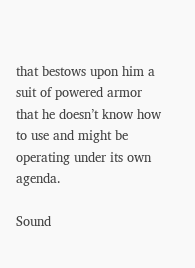that bestows upon him a suit of powered armor that he doesn’t know how to use and might be operating under its own agenda.

Sound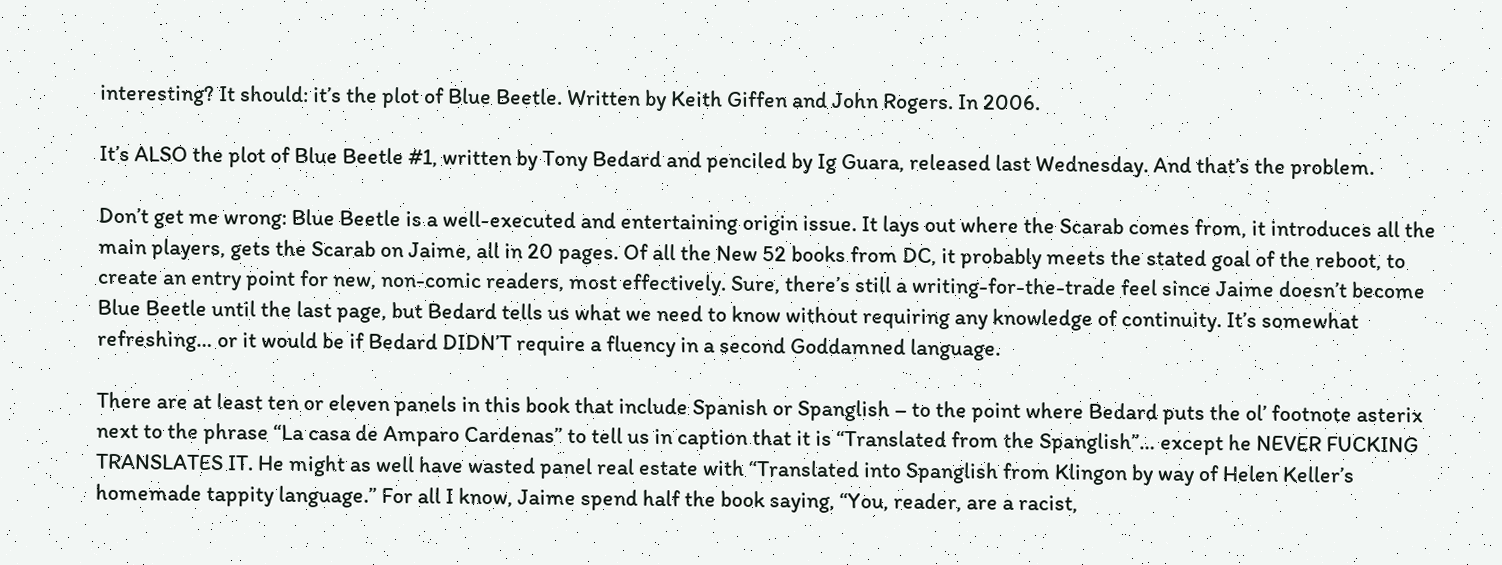interesting? It should: it’s the plot of Blue Beetle. Written by Keith Giffen and John Rogers. In 2006.

It’s ALSO the plot of Blue Beetle #1, written by Tony Bedard and penciled by Ig Guara, released last Wednesday. And that’s the problem.

Don’t get me wrong: Blue Beetle is a well-executed and entertaining origin issue. It lays out where the Scarab comes from, it introduces all the main players, gets the Scarab on Jaime, all in 20 pages. Of all the New 52 books from DC, it probably meets the stated goal of the reboot, to create an entry point for new, non-comic readers, most effectively. Sure, there’s still a writing-for-the-trade feel since Jaime doesn’t become Blue Beetle until the last page, but Bedard tells us what we need to know without requiring any knowledge of continuity. It’s somewhat refreshing… or it would be if Bedard DIDN’T require a fluency in a second Goddamned language.

There are at least ten or eleven panels in this book that include Spanish or Spanglish – to the point where Bedard puts the ol’ footnote asterix next to the phrase “La casa de Amparo Cardenas” to tell us in caption that it is “Translated from the Spanglish”… except he NEVER FUCKING TRANSLATES IT. He might as well have wasted panel real estate with “Translated into Spanglish from Klingon by way of Helen Keller’s homemade tappity language.” For all I know, Jaime spend half the book saying, “You, reader, are a racist,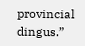provincial dingus.”